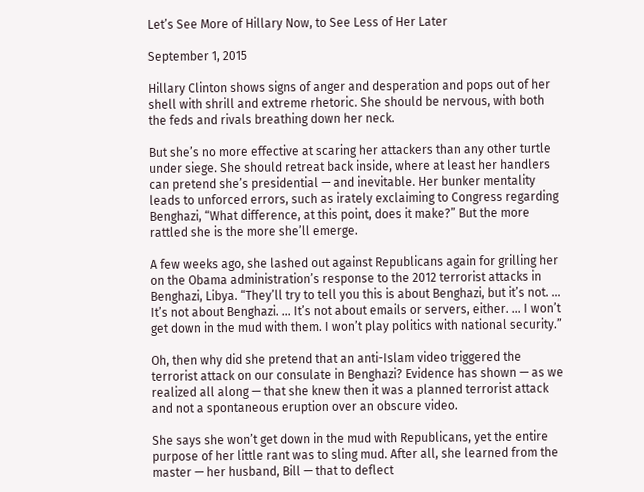Let’s See More of Hillary Now, to See Less of Her Later

September 1, 2015

Hillary Clinton shows signs of anger and desperation and pops out of her shell with shrill and extreme rhetoric. She should be nervous, with both the feds and rivals breathing down her neck.

But she’s no more effective at scaring her attackers than any other turtle under siege. She should retreat back inside, where at least her handlers can pretend she’s presidential — and inevitable. Her bunker mentality leads to unforced errors, such as irately exclaiming to Congress regarding Benghazi, “What difference, at this point, does it make?” But the more rattled she is the more she’ll emerge.

A few weeks ago, she lashed out against Republicans again for grilling her on the Obama administration’s response to the 2012 terrorist attacks in Benghazi, Libya. “They’ll try to tell you this is about Benghazi, but it’s not. … It’s not about Benghazi. … It’s not about emails or servers, either. … I won’t get down in the mud with them. I won’t play politics with national security.”

Oh, then why did she pretend that an anti-Islam video triggered the terrorist attack on our consulate in Benghazi? Evidence has shown — as we realized all along — that she knew then it was a planned terrorist attack and not a spontaneous eruption over an obscure video.

She says she won’t get down in the mud with Republicans, yet the entire purpose of her little rant was to sling mud. After all, she learned from the master — her husband, Bill — that to deflect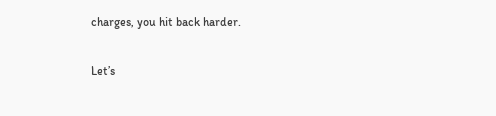charges, you hit back harder.

Let’s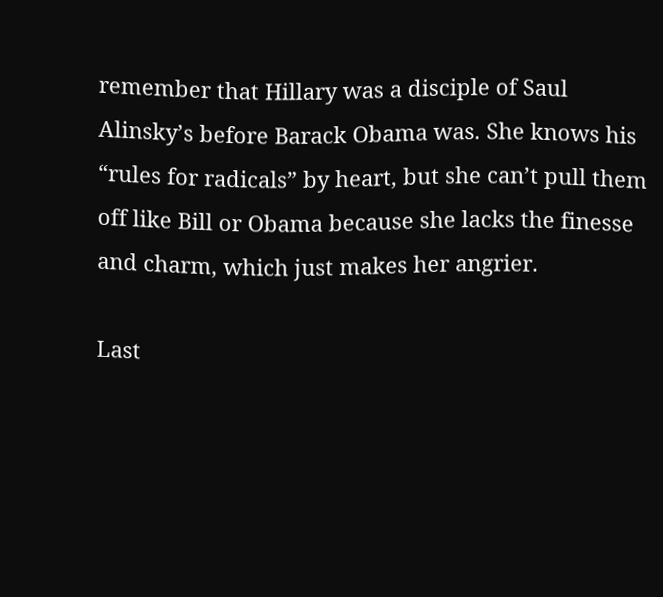remember that Hillary was a disciple of Saul Alinsky’s before Barack Obama was. She knows his “rules for radicals” by heart, but she can’t pull them off like Bill or Obama because she lacks the finesse and charm, which just makes her angrier.

Last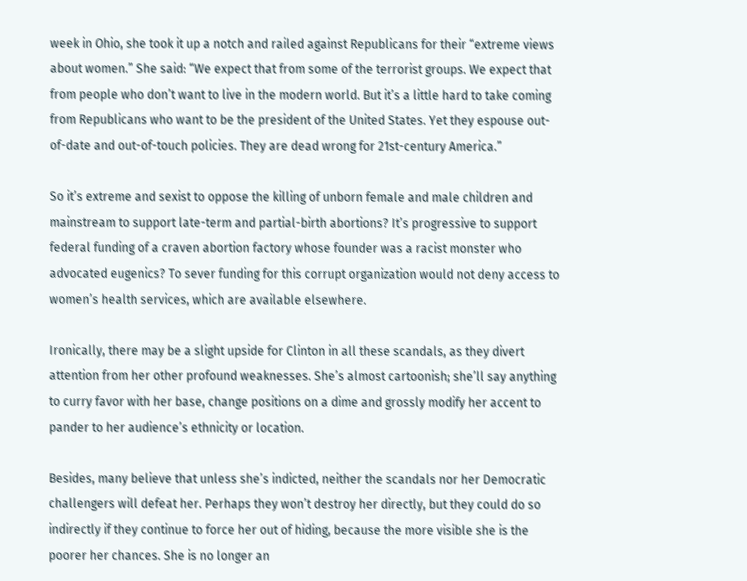week in Ohio, she took it up a notch and railed against Republicans for their “extreme views about women.” She said: “We expect that from some of the terrorist groups. We expect that from people who don’t want to live in the modern world. But it’s a little hard to take coming from Republicans who want to be the president of the United States. Yet they espouse out-of-date and out-of-touch policies. They are dead wrong for 21st-century America.”

So it’s extreme and sexist to oppose the killing of unborn female and male children and mainstream to support late-term and partial-birth abortions? It’s progressive to support federal funding of a craven abortion factory whose founder was a racist monster who advocated eugenics? To sever funding for this corrupt organization would not deny access to women’s health services, which are available elsewhere.

Ironically, there may be a slight upside for Clinton in all these scandals, as they divert attention from her other profound weaknesses. She’s almost cartoonish; she’ll say anything to curry favor with her base, change positions on a dime and grossly modify her accent to pander to her audience’s ethnicity or location.

Besides, many believe that unless she’s indicted, neither the scandals nor her Democratic challengers will defeat her. Perhaps they won’t destroy her directly, but they could do so indirectly if they continue to force her out of hiding, because the more visible she is the poorer her chances. She is no longer an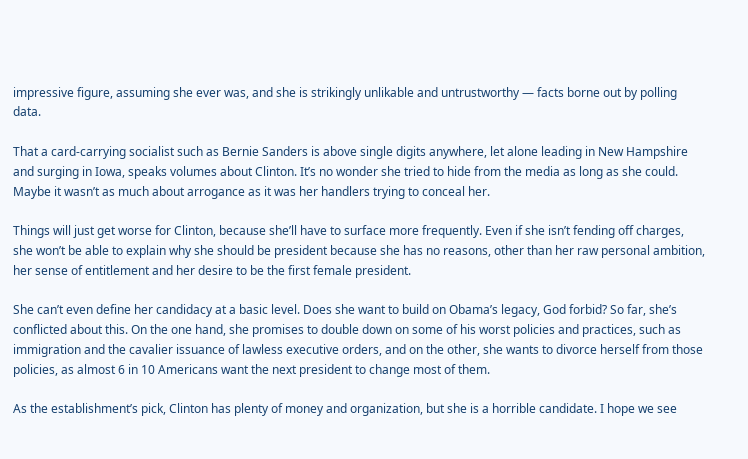impressive figure, assuming she ever was, and she is strikingly unlikable and untrustworthy — facts borne out by polling data.

That a card-carrying socialist such as Bernie Sanders is above single digits anywhere, let alone leading in New Hampshire and surging in Iowa, speaks volumes about Clinton. It’s no wonder she tried to hide from the media as long as she could. Maybe it wasn’t as much about arrogance as it was her handlers trying to conceal her.

Things will just get worse for Clinton, because she’ll have to surface more frequently. Even if she isn’t fending off charges, she won’t be able to explain why she should be president because she has no reasons, other than her raw personal ambition, her sense of entitlement and her desire to be the first female president.

She can’t even define her candidacy at a basic level. Does she want to build on Obama’s legacy, God forbid? So far, she’s conflicted about this. On the one hand, she promises to double down on some of his worst policies and practices, such as immigration and the cavalier issuance of lawless executive orders, and on the other, she wants to divorce herself from those policies, as almost 6 in 10 Americans want the next president to change most of them.

As the establishment’s pick, Clinton has plenty of money and organization, but she is a horrible candidate. I hope we see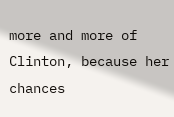more and more of Clinton, because her chances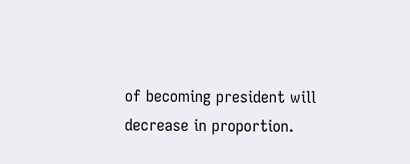of becoming president will decrease in proportion.